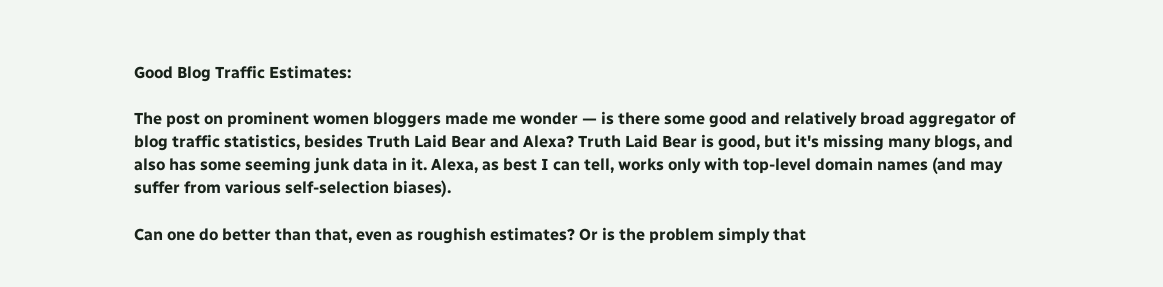Good Blog Traffic Estimates:

The post on prominent women bloggers made me wonder — is there some good and relatively broad aggregator of blog traffic statistics, besides Truth Laid Bear and Alexa? Truth Laid Bear is good, but it's missing many blogs, and also has some seeming junk data in it. Alexa, as best I can tell, works only with top-level domain names (and may suffer from various self-selection biases).

Can one do better than that, even as roughish estimates? Or is the problem simply that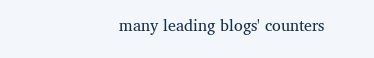many leading blogs' counters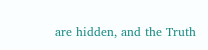are hidden, and the Truth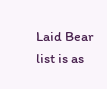Laid Bear list is as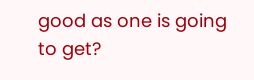good as one is going to get?